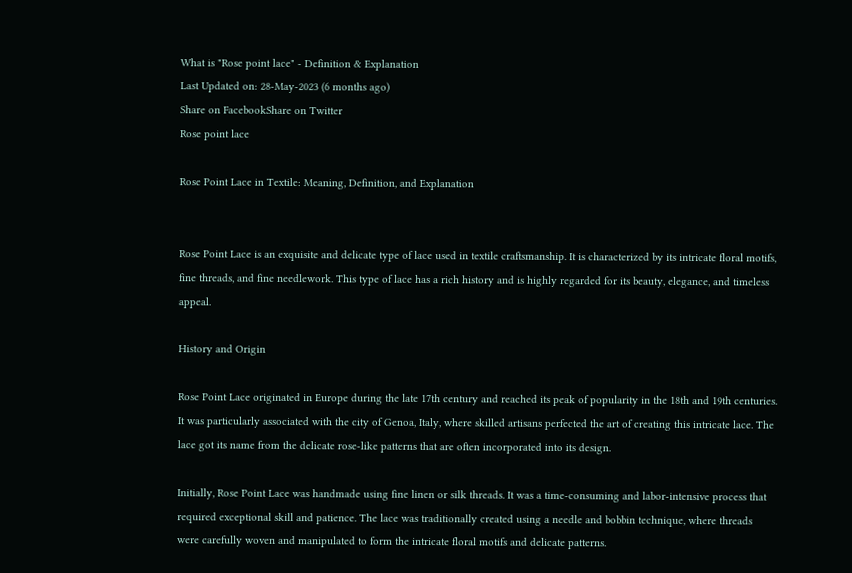What is "Rose point lace" - Definition & Explanation
Last Updated on: 28-May-2023 (6 months ago)
Share on FacebookShare on Twitter
Rose point lace

Rose Point Lace in Textile: Meaning, Definition, and Explanation


Rose Point Lace is an exquisite and delicate type of lace used in textile craftsmanship. It is characterized by its intricate floral motifs, fine threads, and fine needlework. This type of lace has a rich history and is highly regarded for its beauty, elegance, and timeless appeal.

History and Origin

Rose Point Lace originated in Europe during the late 17th century and reached its peak of popularity in the 18th and 19th centuries. It was particularly associated with the city of Genoa, Italy, where skilled artisans perfected the art of creating this intricate lace. The lace got its name from the delicate rose-like patterns that are often incorporated into its design.

Initially, Rose Point Lace was handmade using fine linen or silk threads. It was a time-consuming and labor-intensive process that required exceptional skill and patience. The lace was traditionally created using a needle and bobbin technique, where threads were carefully woven and manipulated to form the intricate floral motifs and delicate patterns.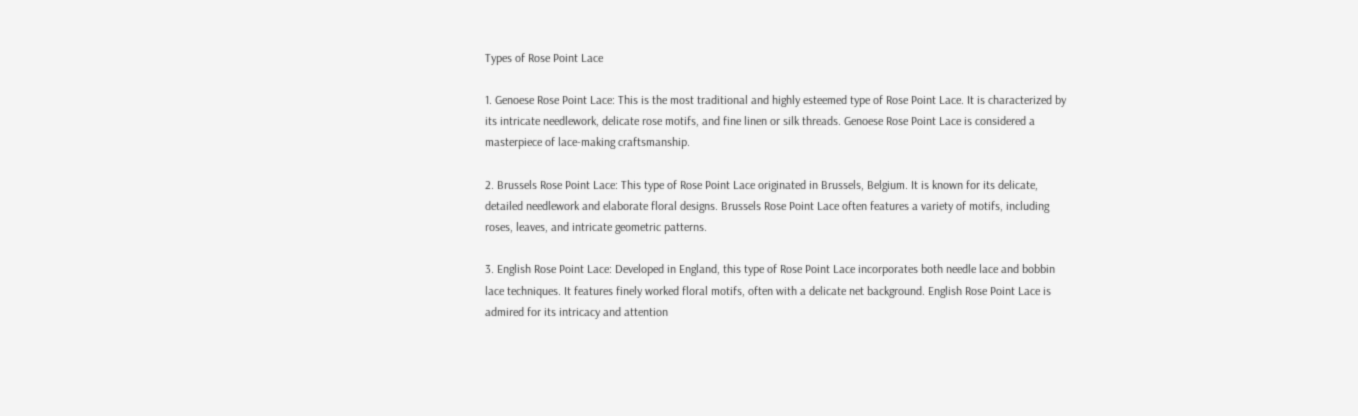Types of Rose Point Lace

1. Genoese Rose Point Lace: This is the most traditional and highly esteemed type of Rose Point Lace. It is characterized by its intricate needlework, delicate rose motifs, and fine linen or silk threads. Genoese Rose Point Lace is considered a masterpiece of lace-making craftsmanship.

2. Brussels Rose Point Lace: This type of Rose Point Lace originated in Brussels, Belgium. It is known for its delicate, detailed needlework and elaborate floral designs. Brussels Rose Point Lace often features a variety of motifs, including roses, leaves, and intricate geometric patterns.

3. English Rose Point Lace: Developed in England, this type of Rose Point Lace incorporates both needle lace and bobbin lace techniques. It features finely worked floral motifs, often with a delicate net background. English Rose Point Lace is admired for its intricacy and attention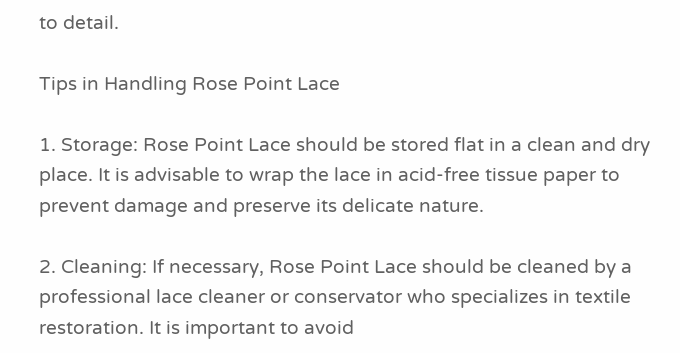to detail.

Tips in Handling Rose Point Lace

1. Storage: Rose Point Lace should be stored flat in a clean and dry place. It is advisable to wrap the lace in acid-free tissue paper to prevent damage and preserve its delicate nature.

2. Cleaning: If necessary, Rose Point Lace should be cleaned by a professional lace cleaner or conservator who specializes in textile restoration. It is important to avoid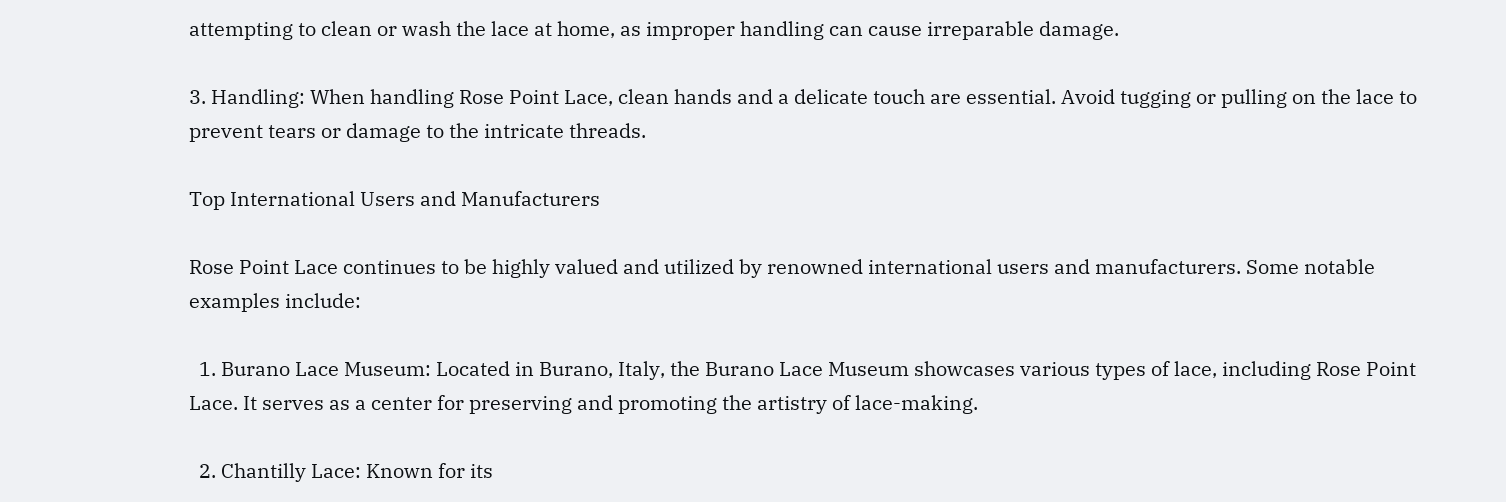attempting to clean or wash the lace at home, as improper handling can cause irreparable damage.

3. Handling: When handling Rose Point Lace, clean hands and a delicate touch are essential. Avoid tugging or pulling on the lace to prevent tears or damage to the intricate threads.

Top International Users and Manufacturers

Rose Point Lace continues to be highly valued and utilized by renowned international users and manufacturers. Some notable examples include:

  1. Burano Lace Museum: Located in Burano, Italy, the Burano Lace Museum showcases various types of lace, including Rose Point Lace. It serves as a center for preserving and promoting the artistry of lace-making.

  2. Chantilly Lace: Known for its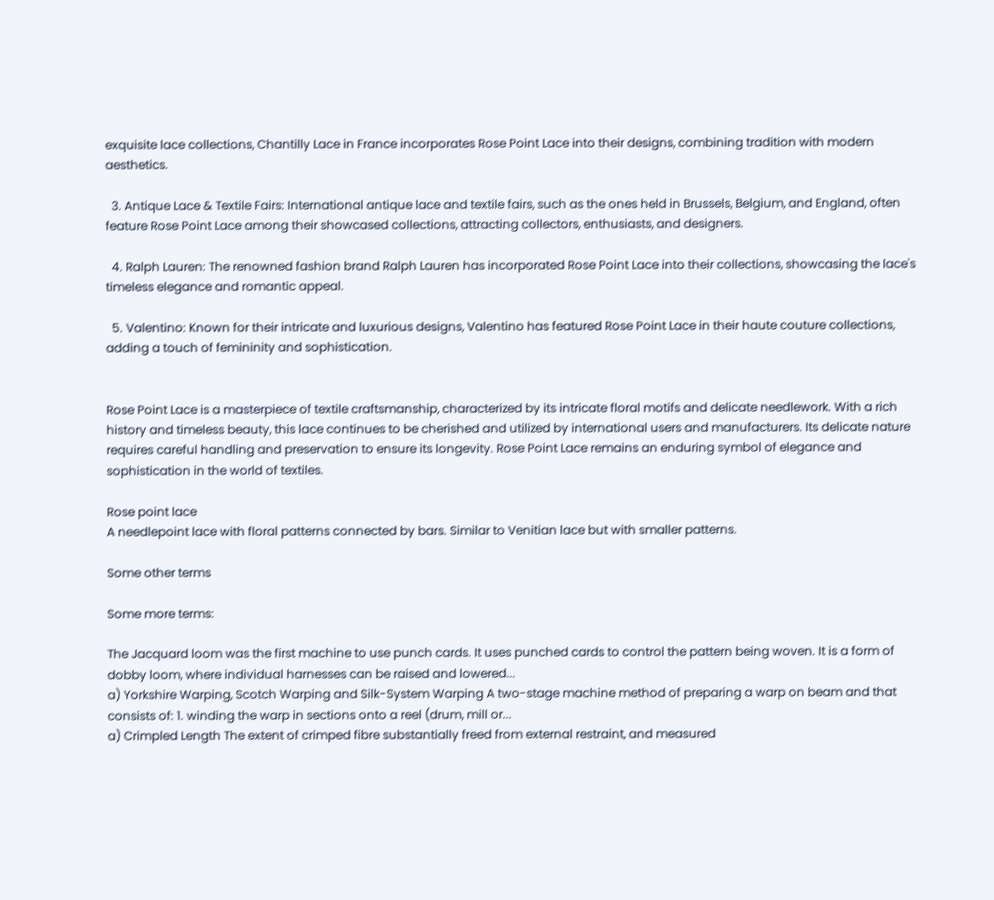exquisite lace collections, Chantilly Lace in France incorporates Rose Point Lace into their designs, combining tradition with modern aesthetics.

  3. Antique Lace & Textile Fairs: International antique lace and textile fairs, such as the ones held in Brussels, Belgium, and England, often feature Rose Point Lace among their showcased collections, attracting collectors, enthusiasts, and designers.

  4. Ralph Lauren: The renowned fashion brand Ralph Lauren has incorporated Rose Point Lace into their collections, showcasing the lace's timeless elegance and romantic appeal.

  5. Valentino: Known for their intricate and luxurious designs, Valentino has featured Rose Point Lace in their haute couture collections, adding a touch of femininity and sophistication.


Rose Point Lace is a masterpiece of textile craftsmanship, characterized by its intricate floral motifs and delicate needlework. With a rich history and timeless beauty, this lace continues to be cherished and utilized by international users and manufacturers. Its delicate nature requires careful handling and preservation to ensure its longevity. Rose Point Lace remains an enduring symbol of elegance and sophistication in the world of textiles.

Rose point lace
A needlepoint lace with floral patterns connected by bars. Similar to Venitian lace but with smaller patterns.

Some other terms

Some more terms:

The Jacquard loom was the first machine to use punch cards. It uses punched cards to control the pattern being woven. It is a form of dobby loom, where individual harnesses can be raised and lowered...
a) Yorkshire Warping, Scotch Warping and Silk-System Warping A two-stage machine method of preparing a warp on beam and that consists of: 1. winding the warp in sections onto a reel (drum, mill or...
a) Crimpled Length The extent of crimped fibre substantially freed from external restraint, and measured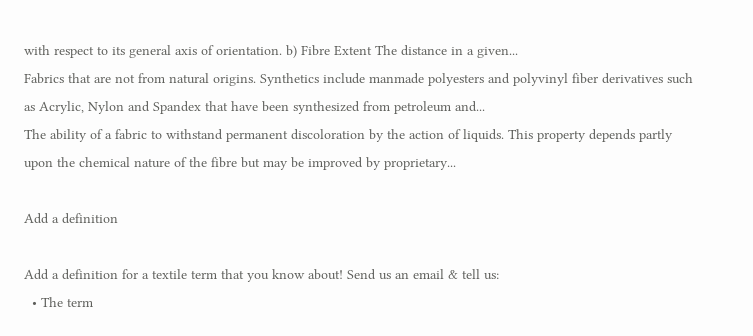with respect to its general axis of orientation. b) Fibre Extent The distance in a given...
Fabrics that are not from natural origins. Synthetics include manmade polyesters and polyvinyl fiber derivatives such as Acrylic, Nylon and Spandex that have been synthesized from petroleum and...
The ability of a fabric to withstand permanent discoloration by the action of liquids. This property depends partly upon the chemical nature of the fibre but may be improved by proprietary...

Add a definition

Add a definition for a textile term that you know about! Send us an email & tell us:
  • The term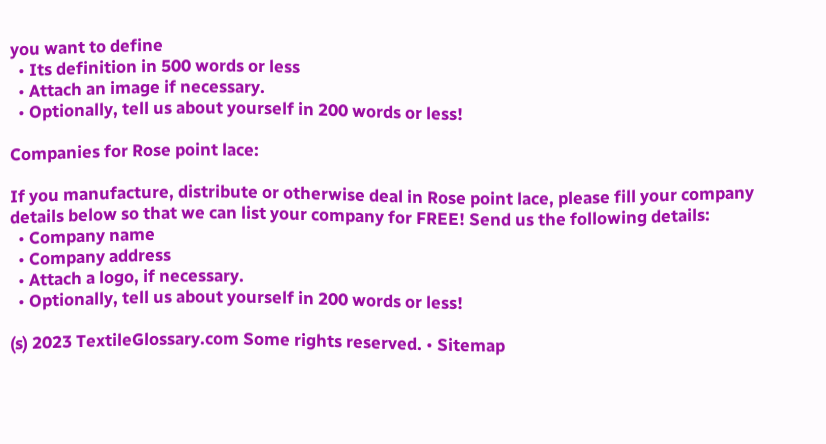you want to define
  • Its definition in 500 words or less
  • Attach an image if necessary.
  • Optionally, tell us about yourself in 200 words or less!

Companies for Rose point lace:

If you manufacture, distribute or otherwise deal in Rose point lace, please fill your company details below so that we can list your company for FREE! Send us the following details:
  • Company name
  • Company address
  • Attach a logo, if necessary.
  • Optionally, tell us about yourself in 200 words or less!

(s) 2023 TextileGlossary.com Some rights reserved. • Sitemap